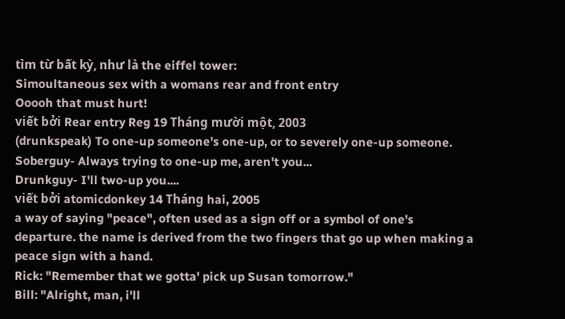tìm từ bất kỳ, như là the eiffel tower:
Simoultaneous sex with a womans rear and front entry
Ooooh that must hurt!
viết bởi Rear entry Reg 19 Tháng mười một, 2003
(drunkspeak) To one-up someone's one-up, or to severely one-up someone.
Soberguy- Always trying to one-up me, aren't you...
Drunkguy- I'll two-up you....
viết bởi atomicdonkey 14 Tháng hai, 2005
a way of saying "peace", often used as a sign off or a symbol of one's departure. the name is derived from the two fingers that go up when making a peace sign with a hand.
Rick: "Remember that we gotta' pick up Susan tomorrow."
Bill: "Alright, man, i'll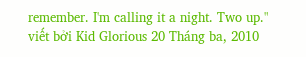remember. I'm calling it a night. Two up."
viết bởi Kid Glorious 20 Tháng ba, 2010